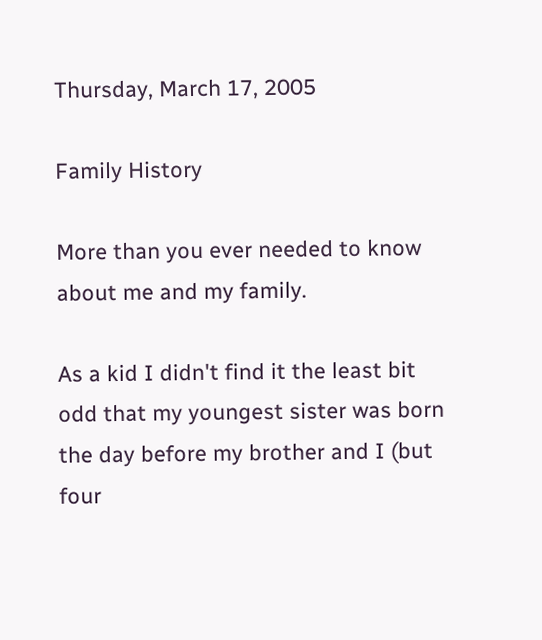Thursday, March 17, 2005

Family History

More than you ever needed to know about me and my family.

As a kid I didn't find it the least bit odd that my youngest sister was born the day before my brother and I (but four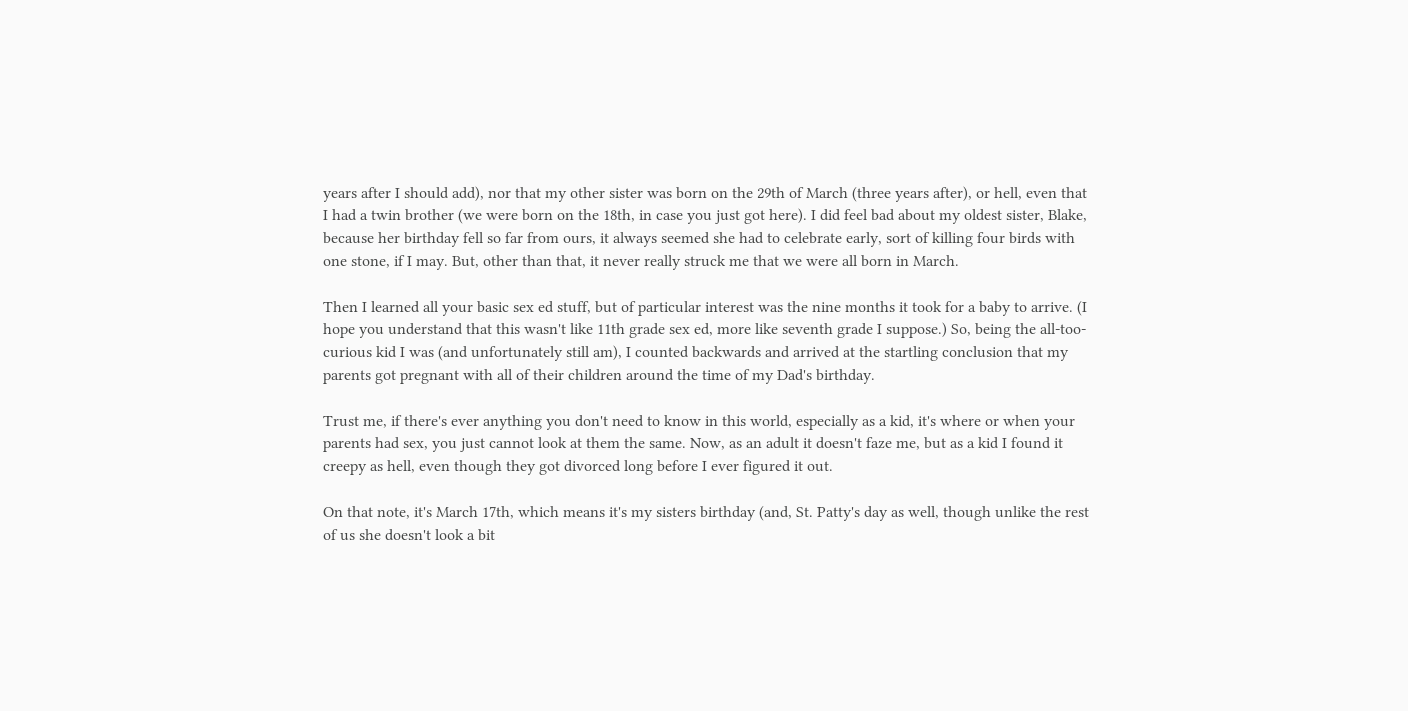years after I should add), nor that my other sister was born on the 29th of March (three years after), or hell, even that I had a twin brother (we were born on the 18th, in case you just got here). I did feel bad about my oldest sister, Blake, because her birthday fell so far from ours, it always seemed she had to celebrate early, sort of killing four birds with one stone, if I may. But, other than that, it never really struck me that we were all born in March.

Then I learned all your basic sex ed stuff, but of particular interest was the nine months it took for a baby to arrive. (I hope you understand that this wasn't like 11th grade sex ed, more like seventh grade I suppose.) So, being the all-too-curious kid I was (and unfortunately still am), I counted backwards and arrived at the startling conclusion that my parents got pregnant with all of their children around the time of my Dad's birthday.

Trust me, if there's ever anything you don't need to know in this world, especially as a kid, it's where or when your parents had sex, you just cannot look at them the same. Now, as an adult it doesn't faze me, but as a kid I found it creepy as hell, even though they got divorced long before I ever figured it out.

On that note, it's March 17th, which means it's my sisters birthday (and, St. Patty's day as well, though unlike the rest of us she doesn't look a bit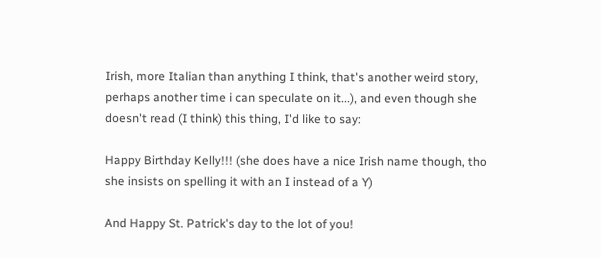Irish, more Italian than anything I think, that's another weird story, perhaps another time i can speculate on it...), and even though she doesn't read (I think) this thing, I'd like to say:

Happy Birthday Kelly!!! (she does have a nice Irish name though, tho she insists on spelling it with an I instead of a Y)

And Happy St. Patrick's day to the lot of you!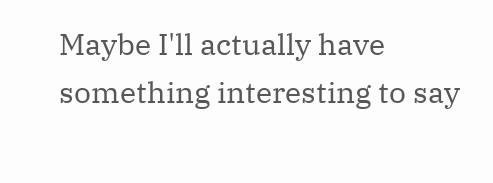Maybe I'll actually have something interesting to say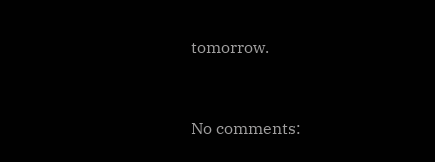tomorrow.


No comments: